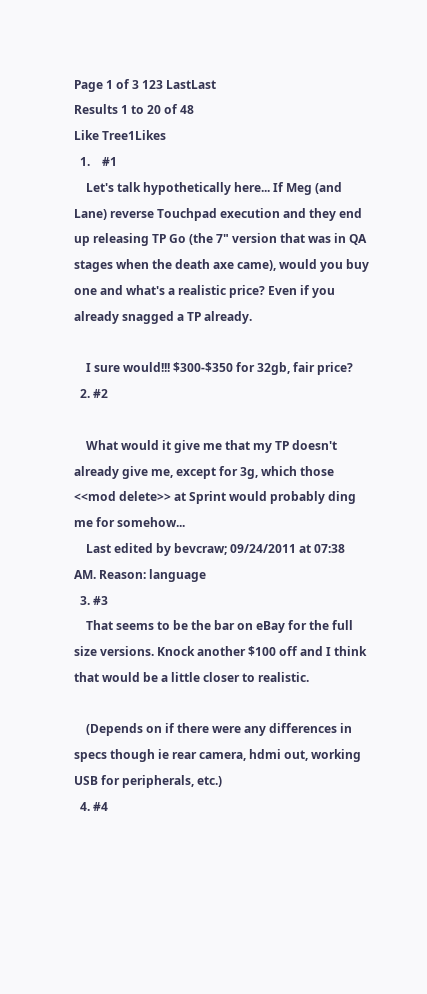Page 1 of 3 123 LastLast
Results 1 to 20 of 48
Like Tree1Likes
  1.    #1
    Let's talk hypothetically here... If Meg (and Lane) reverse Touchpad execution and they end up releasing TP Go (the 7" version that was in QA stages when the death axe came), would you buy one and what's a realistic price? Even if you already snagged a TP already.

    I sure would!!! $300-$350 for 32gb, fair price?
  2. #2

    What would it give me that my TP doesn't already give me, except for 3g, which those <<mod delete>> at Sprint would probably ding me for somehow...
    Last edited by bevcraw; 09/24/2011 at 07:38 AM. Reason: language
  3. #3
    That seems to be the bar on eBay for the full size versions. Knock another $100 off and I think that would be a little closer to realistic.

    (Depends on if there were any differences in specs though ie rear camera, hdmi out, working USB for peripherals, etc.)
  4. #4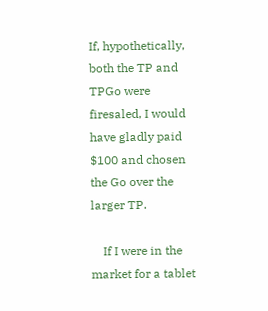If, hypothetically, both the TP and TPGo were firesaled, I would have gladly paid $100 and chosen the Go over the larger TP.

    If I were in the market for a tablet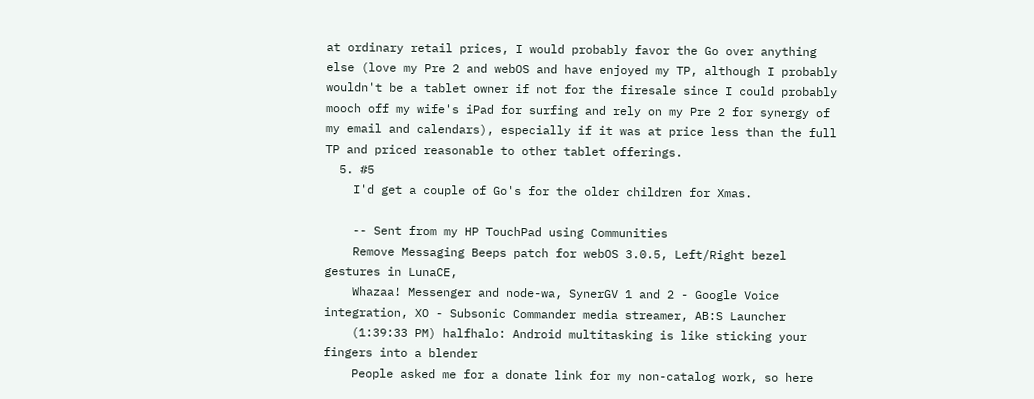at ordinary retail prices, I would probably favor the Go over anything else (love my Pre 2 and webOS and have enjoyed my TP, although I probably wouldn't be a tablet owner if not for the firesale since I could probably mooch off my wife's iPad for surfing and rely on my Pre 2 for synergy of my email and calendars), especially if it was at price less than the full TP and priced reasonable to other tablet offerings.
  5. #5
    I'd get a couple of Go's for the older children for Xmas.

    -- Sent from my HP TouchPad using Communities
    Remove Messaging Beeps patch for webOS 3.0.5, Left/Right bezel gestures in LunaCE,
    Whazaa! Messenger and node-wa, SynerGV 1 and 2 - Google Voice integration, XO - Subsonic Commander media streamer, AB:S Launcher
    (1:39:33 PM) halfhalo: Android multitasking is like sticking your fingers into a blender
    People asked me for a donate link for my non-catalog work, so here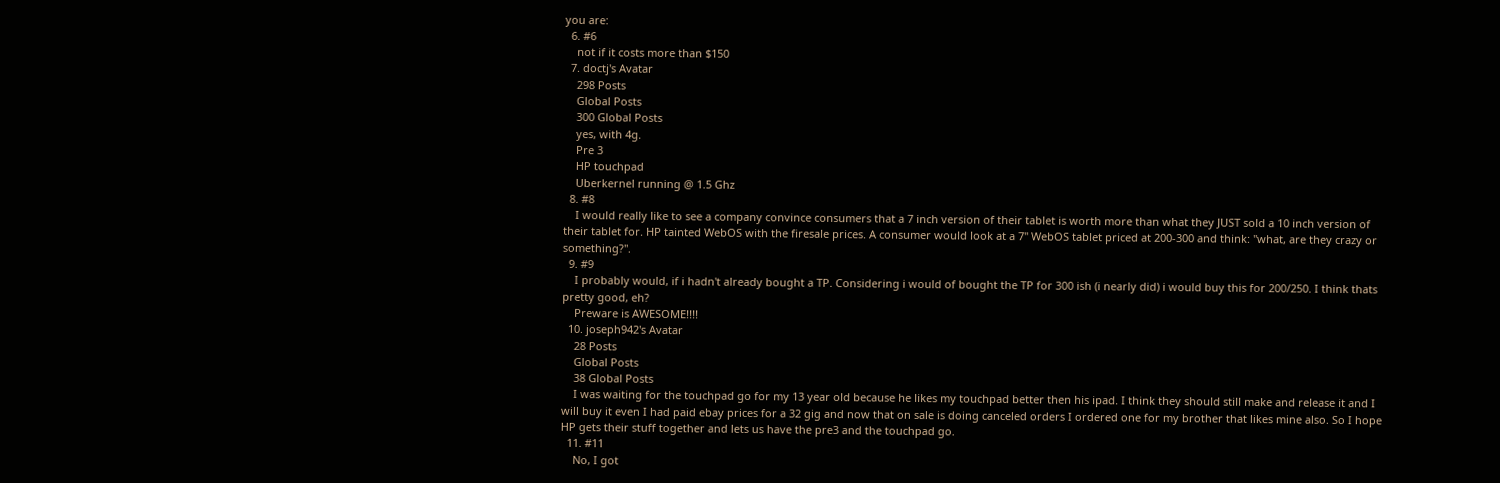you are:
  6. #6
    not if it costs more than $150
  7. doctj's Avatar
    298 Posts
    Global Posts
    300 Global Posts
    yes, with 4g.
    Pre 3
    HP touchpad
    Uberkernel running @ 1.5 Ghz
  8. #8
    I would really like to see a company convince consumers that a 7 inch version of their tablet is worth more than what they JUST sold a 10 inch version of their tablet for. HP tainted WebOS with the firesale prices. A consumer would look at a 7" WebOS tablet priced at 200-300 and think: "what, are they crazy or something?".
  9. #9
    I probably would, if i hadn't already bought a TP. Considering i would of bought the TP for 300 ish (i nearly did) i would buy this for 200/250. I think thats pretty good, eh?
    Preware is AWESOME!!!!
  10. joseph942's Avatar
    28 Posts
    Global Posts
    38 Global Posts
    I was waiting for the touchpad go for my 13 year old because he likes my touchpad better then his ipad. I think they should still make and release it and I will buy it even I had paid ebay prices for a 32 gig and now that on sale is doing canceled orders I ordered one for my brother that likes mine also. So I hope HP gets their stuff together and lets us have the pre3 and the touchpad go.
  11. #11
    No, I got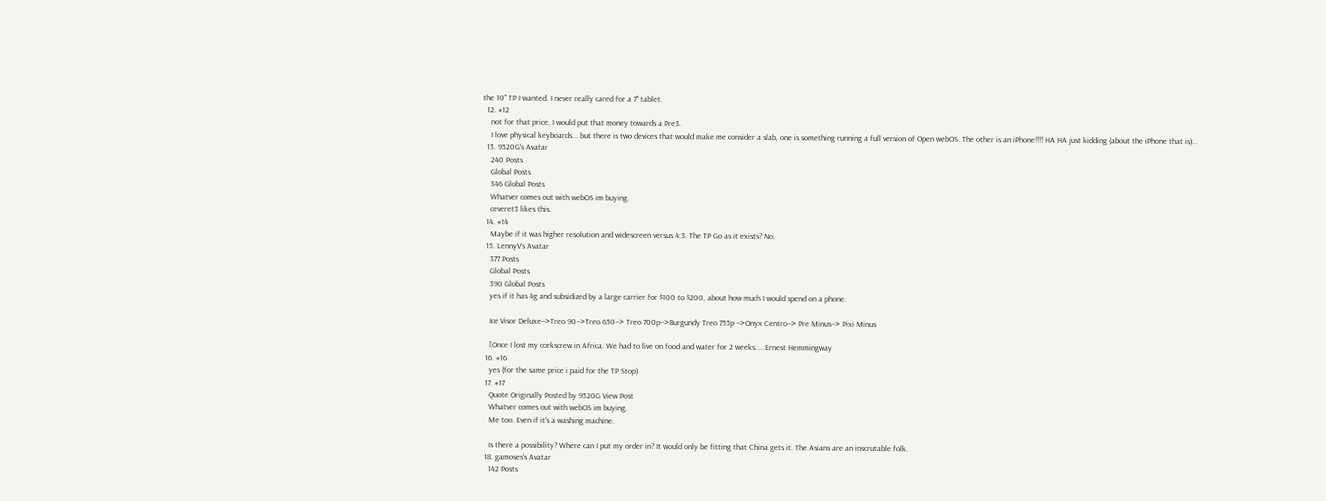the 10" TP I wanted. I never really cared for a 7" tablet.
  12. #12
    not for that price, I would put that money towards a Pre3.
    I love physical keyboards... but there is two devices that would make me consider a slab, one is something running a full version of Open webOS. The other is an iPhone!!!! HA HA just kidding (about the iPhone that is)...
  13. 9520G's Avatar
    240 Posts
    Global Posts
    346 Global Posts
    Whatver comes out with webOS im buying.
    ceveret3 likes this.
  14. #14
    Maybe if it was higher resolution and widescreen versus 4:3. The TP Go as it exists? No.
  15. LennyV's Avatar
    377 Posts
    Global Posts
    390 Global Posts
    yes if it has 4g and subsidized by a large carrier for $100 to $200, about how much I would spend on a phone.

    Ice Visor Deluxe-->Treo 90-->Treo 650--> Treo 700p-->Burgundy Treo 755p -->Onyx Centro--> Pre Minus--> Pixi Minus

    [Once I lost my corkscrew in Africa. We had to live on food and water for 2 weeks.....Ernest Hemmingway
  16. #16
    yes (for the same price i paid for the TP Stop)
  17. #17
    Quote Originally Posted by 9520G View Post
    Whatver comes out with webOS im buying.
    Me too. Even if it's a washing machine.

    Is there a possibility? Where can I put my order in? It would only be fitting that China gets it. The Asians are an inscrutable folk.
  18. gamoses's Avatar
    142 Posts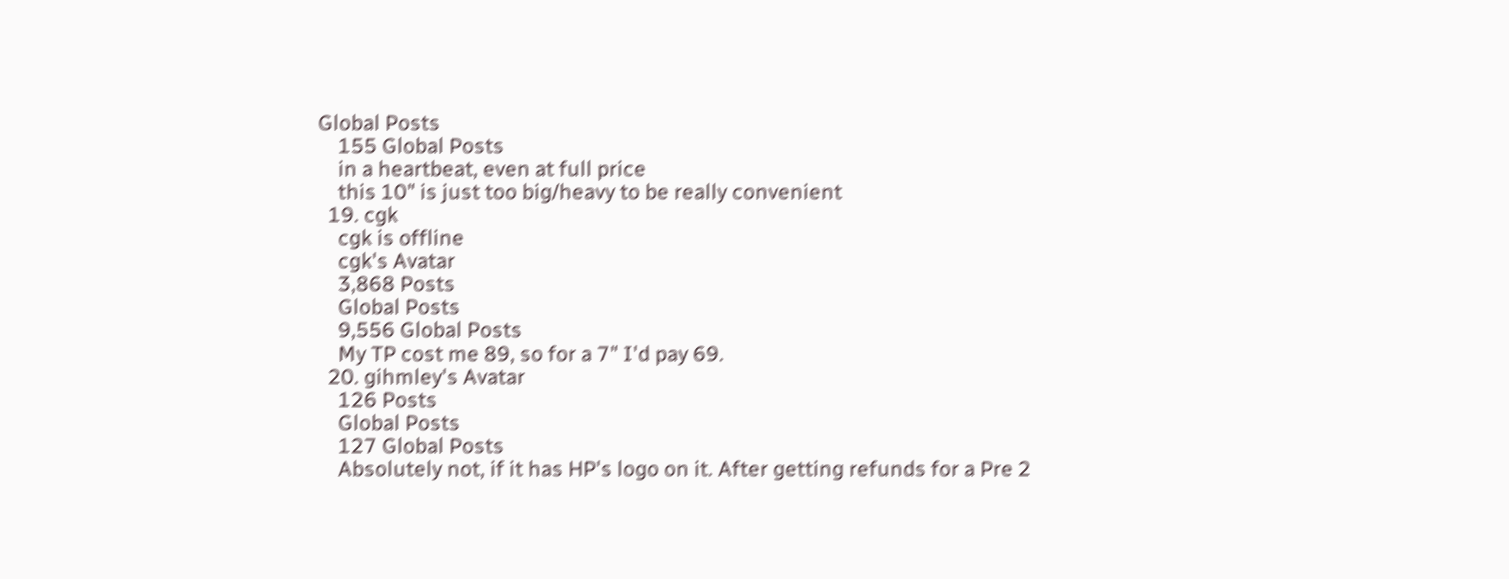Global Posts
    155 Global Posts
    in a heartbeat, even at full price
    this 10" is just too big/heavy to be really convenient
  19. cgk
    cgk is offline
    cgk's Avatar
    3,868 Posts
    Global Posts
    9,556 Global Posts
    My TP cost me 89, so for a 7" I'd pay 69.
  20. gihmley's Avatar
    126 Posts
    Global Posts
    127 Global Posts
    Absolutely not, if it has HP's logo on it. After getting refunds for a Pre 2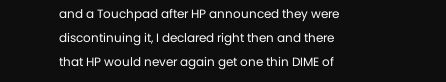and a Touchpad after HP announced they were discontinuing it, I declared right then and there that HP would never again get one thin DIME of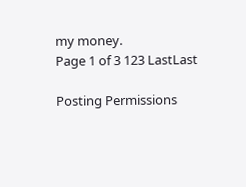my money.
Page 1 of 3 123 LastLast

Posting Permissions